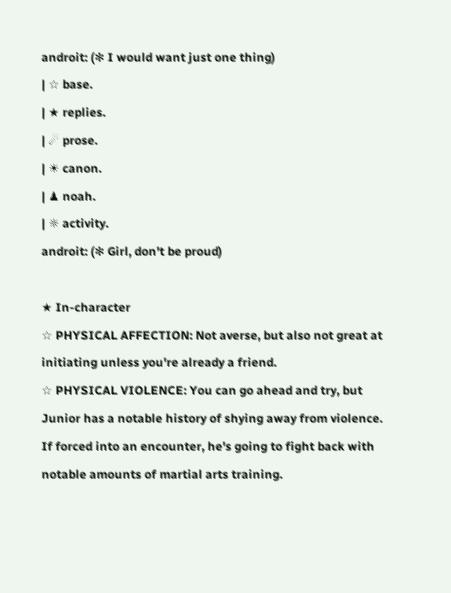androit: (✻ I would want just one thing)
| ☆ base.
| ★ replies.
| ☄ prose.
| ☀ canon.
| ♟ noah.
| ☼ activity.
androit: (✻ Girl‚ don't be proud)

★ In-character
☆ PHYSICAL AFFECTION: Not averse, but also not great at initiating unless you're already a friend.
☆ PHYSICAL VIOLENCE: You can go ahead and try, but Junior has a notable history of shying away from violence. If forced into an encounter, he's going to fight back with notable amounts of martial arts training.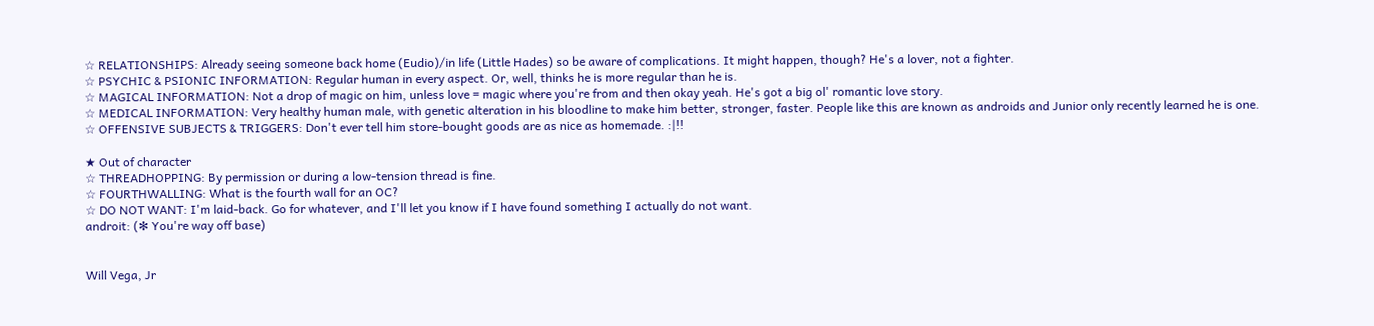☆ RELATIONSHIPS: Already seeing someone back home (Eudio)/in life (Little Hades) so be aware of complications. It might happen, though? He's a lover, not a fighter.
☆ PSYCHIC & PSIONIC INFORMATION: Regular human in every aspect. Or, well, thinks he is more regular than he is.
☆ MAGICAL INFORMATION: Not a drop of magic on him, unless love = magic where you're from and then okay yeah. He's got a big ol' romantic love story.
☆ MEDICAL INFORMATION: Very healthy human male, with genetic alteration in his bloodline to make him better, stronger, faster. People like this are known as androids and Junior only recently learned he is one.
☆ OFFENSIVE SUBJECTS & TRIGGERS: Don't ever tell him store-bought goods are as nice as homemade. :|!!

★ Out of character
☆ THREADHOPPING: By permission or during a low-tension thread is fine.
☆ FOURTHWALLING: What is the fourth wall for an OC?
☆ DO NOT WANT: I'm laid-back. Go for whatever, and I'll let you know if I have found something I actually do not want.
androit: (✻ You're way off base)


Will Vega, Jr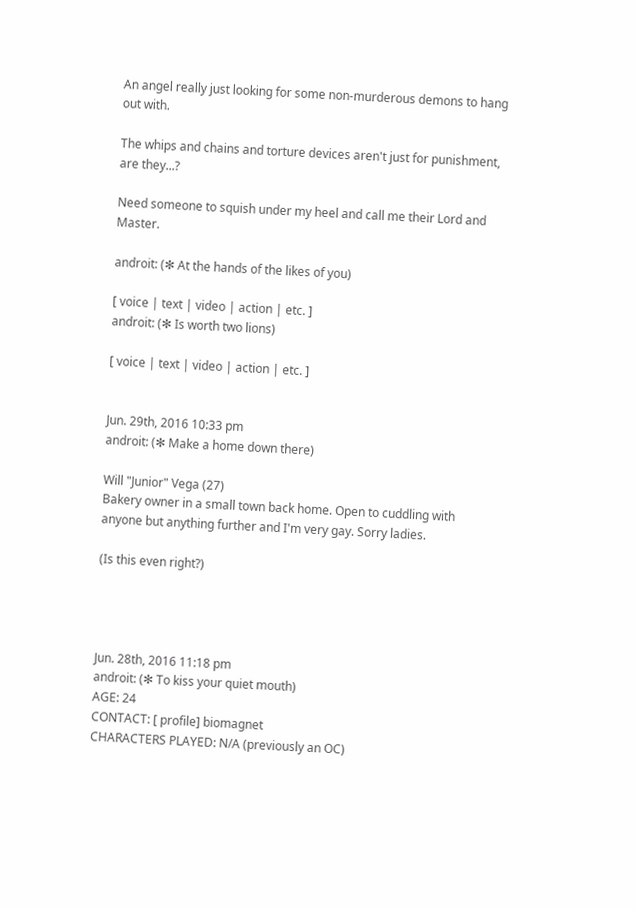An angel really just looking for some non-murderous demons to hang out with.

The whips and chains and torture devices aren't just for punishment, are they...?

Need someone to squish under my heel and call me their Lord and Master.

androit: (✻ At the hands of the likes of you)

[ voice | text | video | action | etc. ]
androit: (✻ Is worth two lions)

[ voice | text | video | action | etc. ]


Jun. 29th, 2016 10:33 pm
androit: (✻ Make a home down there)

Will "Junior" Vega (27)
Bakery owner in a small town back home. Open to cuddling with anyone but anything further and I'm very gay. Sorry ladies.

(Is this even right?)




Jun. 28th, 2016 11:18 pm
androit: (✻ To kiss your quiet mouth)
AGE: 24
CONTACT: [ profile] biomagnet
CHARACTERS PLAYED: N/A (previously an OC)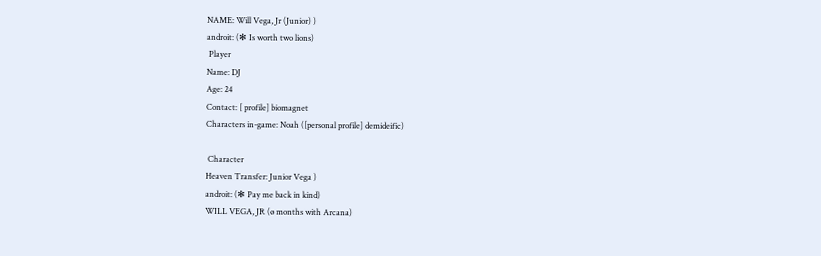NAME: Will Vega, Jr (Junior) )
androit: (✻ Is worth two lions)
 Player
Name: DJ
Age: 24
Contact: [ profile] biomagnet
Characters in-game: Noah ([personal profile] demideific)

 Character
Heaven Transfer: Junior Vega )
androit: (✻ Pay me back in kind)
WILL VEGA, JR (ø months with Arcana)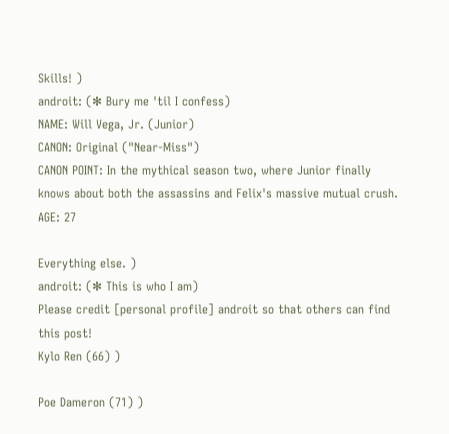Skills! )
androit: (✻ Bury me 'til I confess)
NAME: Will Vega, Jr. (Junior)
CANON: Original ("Near-Miss")
CANON POINT: In the mythical season two, where Junior finally knows about both the assassins and Felix's massive mutual crush.
AGE: 27

Everything else. )
androit: (✻ This is who I am)
Please credit [personal profile] androit so that others can find this post!
Kylo Ren (66) )

Poe Dameron (71) )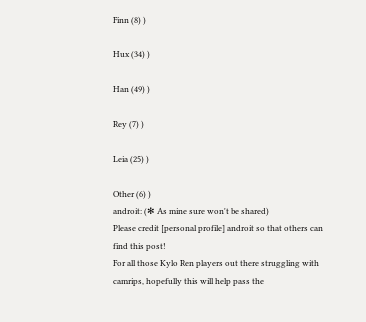Finn (8) )

Hux (34) )

Han (49) )

Rey (7) )

Leia (25) )

Other (6) )
androit: (✻ As mine sure won't be shared)
Please credit [personal profile] androit so that others can find this post!
For all those Kylo Ren players out there struggling with camrips, hopefully this will help pass the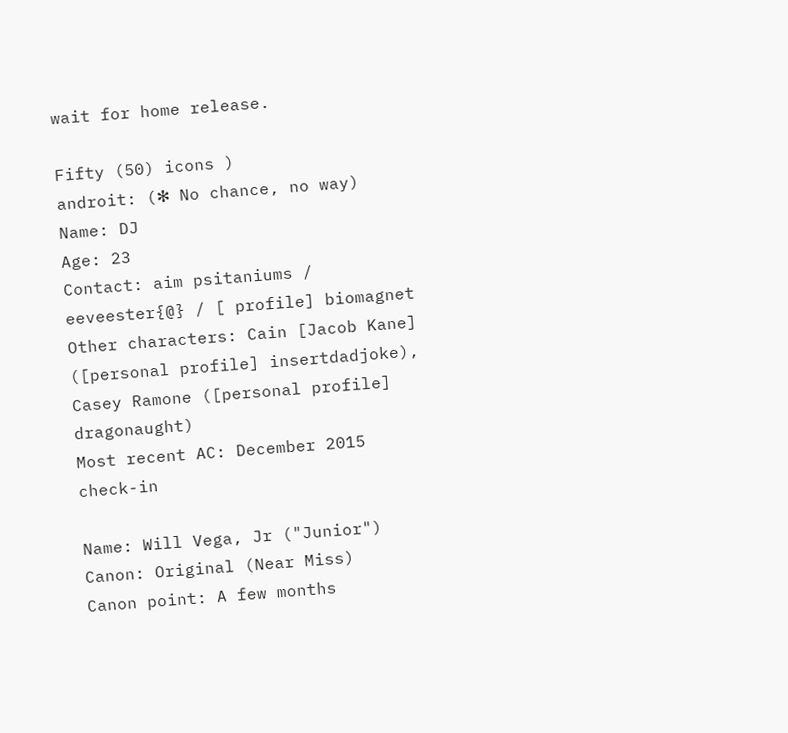wait for home release.

Fifty (50) icons )
androit: (✻ No chance‚ no way)
Name: DJ
Age: 23
Contact: aim psitaniums / eeveester{@} / [ profile] biomagnet
Other characters: Cain [Jacob Kane] ([personal profile] insertdadjoke), Casey Ramone ([personal profile] dragonaught)
Most recent AC: December 2015 check-in

Name: Will Vega, Jr ("Junior")
Canon: Original (Near Miss)
Canon point: A few months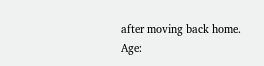after moving back home.
Age: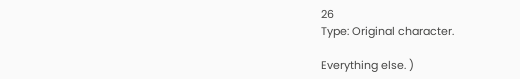26
Type: Original character.

Everything else. )